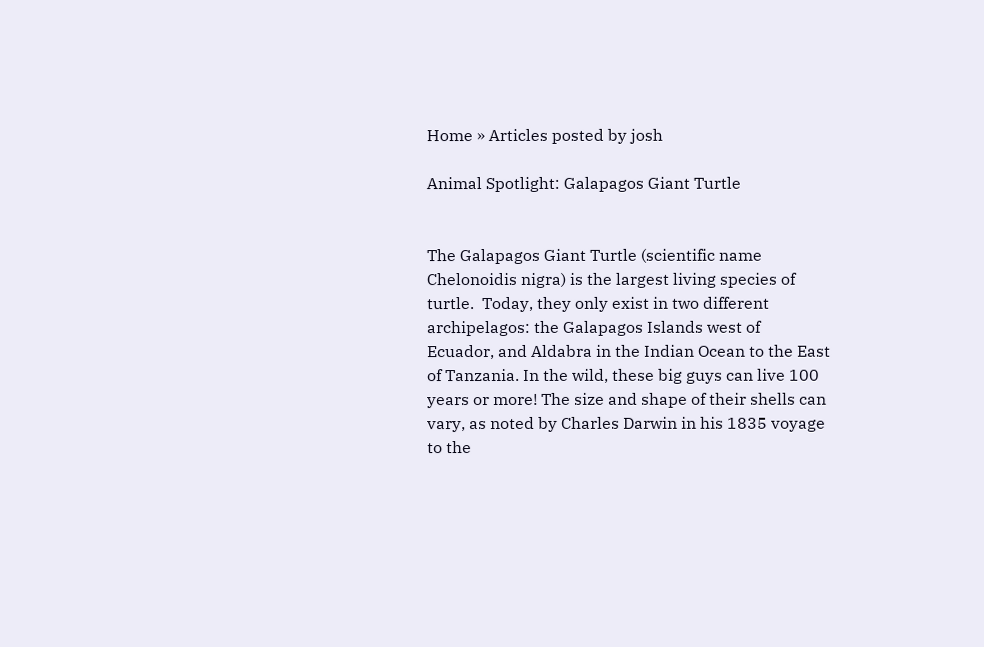Home » Articles posted by josh

Animal Spotlight: Galapagos Giant Turtle


The Galapagos Giant Turtle (scientific name Chelonoidis nigra) is the largest living species of turtle.  Today, they only exist in two different archipelagos: the Galapagos Islands west of Ecuador, and Aldabra in the Indian Ocean to the East of Tanzania. In the wild, these big guys can live 100 years or more! The size and shape of their shells can vary, as noted by Charles Darwin in his 1835 voyage to the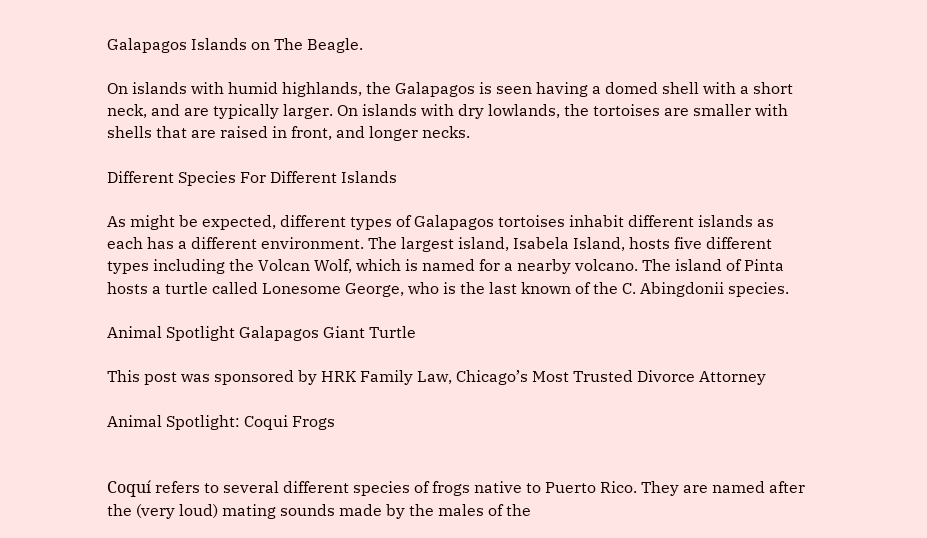Galapagos Islands on The Beagle.

On islands with humid highlands, the Galapagos is seen having a domed shell with a short neck, and are typically larger. On islands with dry lowlands, the tortoises are smaller with shells that are raised in front, and longer necks.

Different Species For Different Islands

As might be expected, different types of Galapagos tortoises inhabit different islands as each has a different environment. The largest island, Isabela Island, hosts five different types including the Volcan Wolf, which is named for a nearby volcano. The island of Pinta hosts a turtle called Lonesome George, who is the last known of the C. Abingdonii species.

Animal Spotlight Galapagos Giant Turtle

This post was sponsored by HRK Family Law, Chicago’s Most Trusted Divorce Attorney

Animal Spotlight: Coqui Frogs


Coquí refers to several different species of frogs native to Puerto Rico. They are named after the (very loud) mating sounds made by the males of the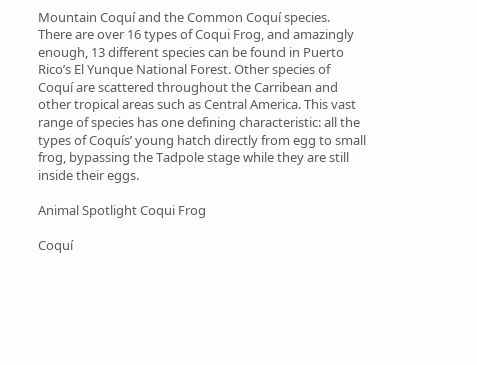Mountain Coquí and the Common Coquí species. There are over 16 types of Coqui Frog, and amazingly enough, 13 different species can be found in Puerto Rico’s El Yunque National Forest. Other species of Coquí are scattered throughout the Carribean and other tropical areas such as Central America. This vast range of species has one defining characteristic: all the types of Coquís’ young hatch directly from egg to small frog, bypassing the Tadpole stage while they are still inside their eggs.

Animal Spotlight Coqui Frog

Coquí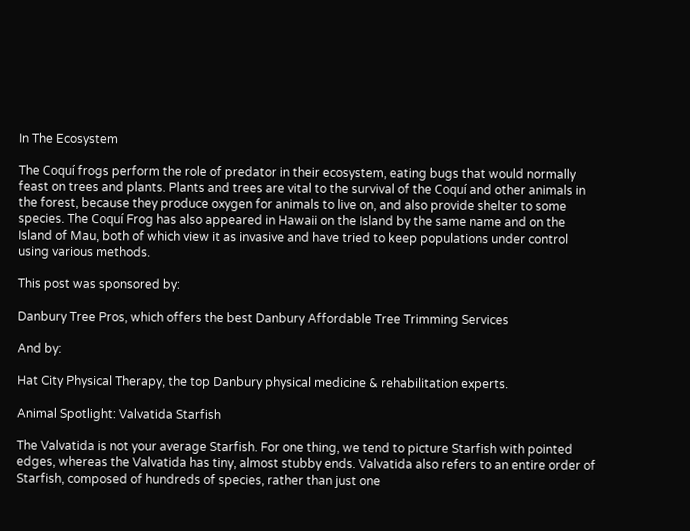In The Ecosystem

The Coquí frogs perform the role of predator in their ecosystem, eating bugs that would normally feast on trees and plants. Plants and trees are vital to the survival of the Coquí and other animals in the forest, because they produce oxygen for animals to live on, and also provide shelter to some species. The Coquí Frog has also appeared in Hawaii on the Island by the same name and on the Island of Mau, both of which view it as invasive and have tried to keep populations under control using various methods.

This post was sponsored by:

Danbury Tree Pros, which offers the best Danbury Affordable Tree Trimming Services

And by:

Hat City Physical Therapy, the top Danbury physical medicine & rehabilitation experts.

Animal Spotlight: Valvatida Starfish

The Valvatida is not your average Starfish. For one thing, we tend to picture Starfish with pointed edges, whereas the Valvatida has tiny, almost stubby ends. Valvatida also refers to an entire order of Starfish, composed of hundreds of species, rather than just one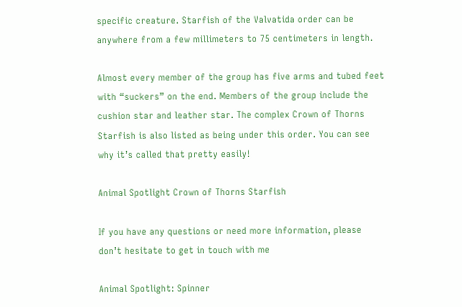specific creature. Starfish of the Valvatida order can be anywhere from a few millimeters to 75 centimeters in length.

Almost every member of the group has five arms and tubed feet with “suckers” on the end. Members of the group include the cushion star and leather star. The complex Crown of Thorns Starfish is also listed as being under this order. You can see why it’s called that pretty easily!

Animal Spotlight Crown of Thorns Starfish

If you have any questions or need more information, please don’t hesitate to get in touch with me

Animal Spotlight: Spinner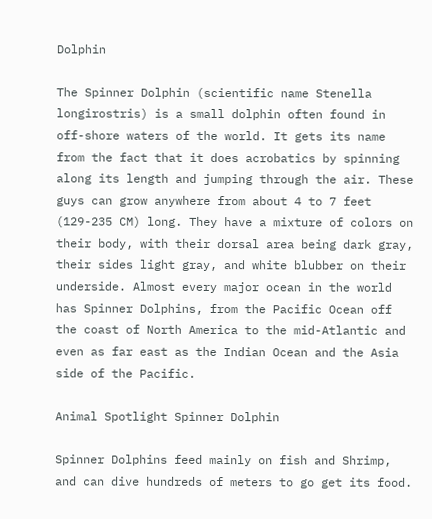Dolphin

The Spinner Dolphin (scientific name Stenella longirostris) is a small dolphin often found in off-shore waters of the world. It gets its name from the fact that it does acrobatics by spinning along its length and jumping through the air. These guys can grow anywhere from about 4 to 7 feet (129-235 CM) long. They have a mixture of colors on their body, with their dorsal area being dark gray, their sides light gray, and white blubber on their underside. Almost every major ocean in the world has Spinner Dolphins, from the Pacific Ocean off the coast of North America to the mid-Atlantic and even as far east as the Indian Ocean and the Asia side of the Pacific.

Animal Spotlight Spinner Dolphin

Spinner Dolphins feed mainly on fish and Shrimp, and can dive hundreds of meters to go get its food.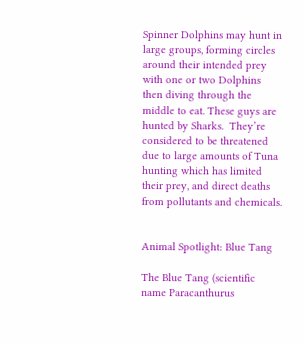Spinner Dolphins may hunt in large groups, forming circles around their intended prey with one or two Dolphins then diving through the middle to eat. These guys are hunted by Sharks.  They’re considered to be threatened due to large amounts of Tuna hunting which has limited their prey, and direct deaths from pollutants and chemicals.


Animal Spotlight: Blue Tang

The Blue Tang (scientific name Paracanthurus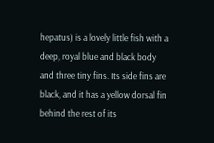hepatus) is a lovely little fish with a deep, royal blue and black body and three tiny fins. Its side fins are black, and it has a yellow dorsal fin behind the rest of its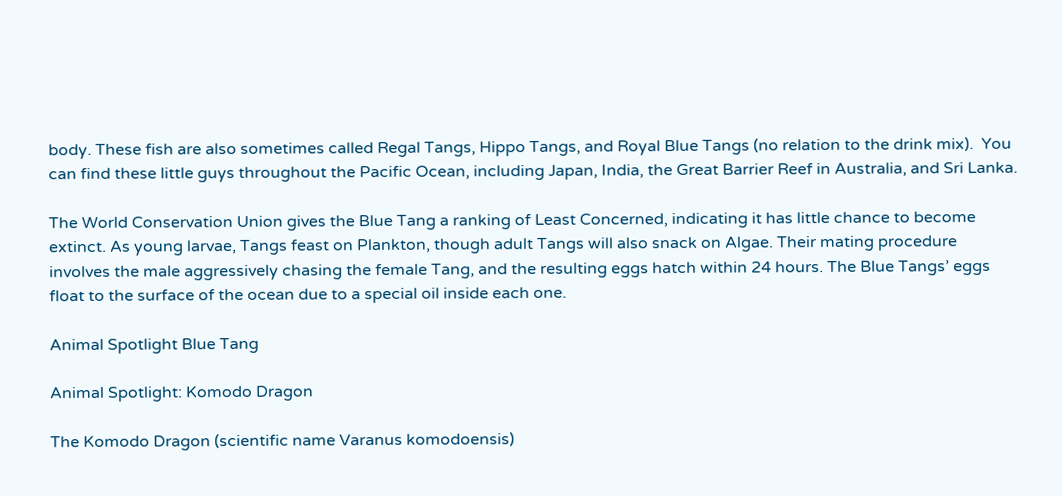body. These fish are also sometimes called Regal Tangs, Hippo Tangs, and Royal Blue Tangs (no relation to the drink mix).  You can find these little guys throughout the Pacific Ocean, including Japan, India, the Great Barrier Reef in Australia, and Sri Lanka.

The World Conservation Union gives the Blue Tang a ranking of Least Concerned, indicating it has little chance to become extinct. As young larvae, Tangs feast on Plankton, though adult Tangs will also snack on Algae. Their mating procedure involves the male aggressively chasing the female Tang, and the resulting eggs hatch within 24 hours. The Blue Tangs’ eggs float to the surface of the ocean due to a special oil inside each one.

Animal Spotlight Blue Tang

Animal Spotlight: Komodo Dragon

The Komodo Dragon (scientific name Varanus komodoensis)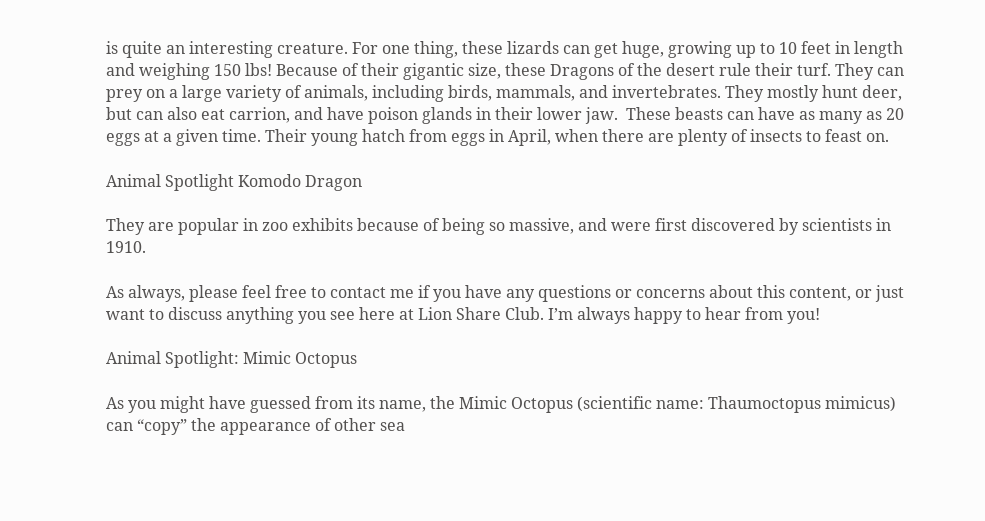is quite an interesting creature. For one thing, these lizards can get huge, growing up to 10 feet in length and weighing 150 lbs! Because of their gigantic size, these Dragons of the desert rule their turf. They can prey on a large variety of animals, including birds, mammals, and invertebrates. They mostly hunt deer, but can also eat carrion, and have poison glands in their lower jaw.  These beasts can have as many as 20 eggs at a given time. Their young hatch from eggs in April, when there are plenty of insects to feast on.

Animal Spotlight Komodo Dragon

They are popular in zoo exhibits because of being so massive, and were first discovered by scientists in 1910.

As always, please feel free to contact me if you have any questions or concerns about this content, or just want to discuss anything you see here at Lion Share Club. I’m always happy to hear from you!

Animal Spotlight: Mimic Octopus

As you might have guessed from its name, the Mimic Octopus (scientific name: Thaumoctopus mimicus) can “copy” the appearance of other sea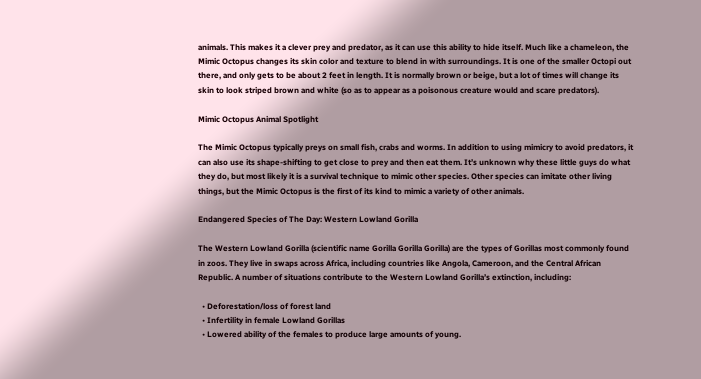animals. This makes it a clever prey and predator, as it can use this ability to hide itself. Much like a chameleon, the Mimic Octopus changes its skin color and texture to blend in with surroundings. It is one of the smaller Octopi out there, and only gets to be about 2 feet in length. It is normally brown or beige, but a lot of times will change its skin to look striped brown and white (so as to appear as a poisonous creature would and scare predators).

Mimic Octopus Animal Spotlight

The Mimic Octopus typically preys on small fish, crabs and worms. In addition to using mimicry to avoid predators, it can also use its shape-shifting to get close to prey and then eat them. It’s unknown why these little guys do what they do, but most likely it is a survival technique to mimic other species. Other species can imitate other living things, but the Mimic Octopus is the first of its kind to mimic a variety of other animals.

Endangered Species of The Day: Western Lowland Gorilla

The Western Lowland Gorilla (scientific name Gorilla Gorilla Gorilla) are the types of Gorillas most commonly found in zoos. They live in swaps across Africa, including countries like Angola, Cameroon, and the Central African Republic. A number of situations contribute to the Western Lowland Gorilla’s extinction, including:

  • Deforestation/loss of forest land
  • Infertility in female Lowland Gorillas
  • Lowered ability of the females to produce large amounts of young.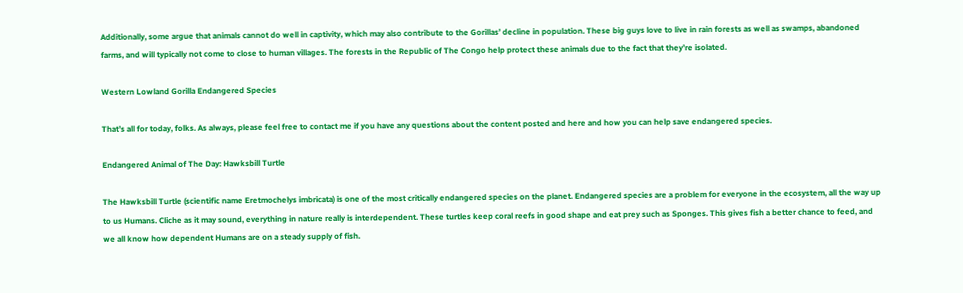Additionally, some argue that animals cannot do well in captivity, which may also contribute to the Gorillas’ decline in population. These big guys love to live in rain forests as well as swamps, abandoned farms, and will typically not come to close to human villages. The forests in the Republic of The Congo help protect these animals due to the fact that they’re isolated.

Western Lowland Gorilla Endangered Species

That’s all for today, folks. As always, please feel free to contact me if you have any questions about the content posted and here and how you can help save endangered species.

Endangered Animal of The Day: Hawksbill Turtle

The Hawksbill Turtle (scientific name Eretmochelys imbricata) is one of the most critically endangered species on the planet. Endangered species are a problem for everyone in the ecosystem, all the way up to us Humans. Cliche as it may sound, everything in nature really is interdependent. These turtles keep coral reefs in good shape and eat prey such as Sponges. This gives fish a better chance to feed, and we all know how dependent Humans are on a steady supply of fish.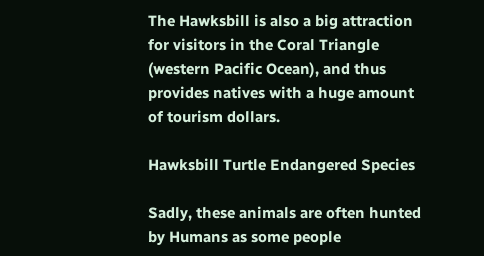The Hawksbill is also a big attraction for visitors in the Coral Triangle (western Pacific Ocean), and thus provides natives with a huge amount of tourism dollars.

Hawksbill Turtle Endangered Species

Sadly, these animals are often hunted by Humans as some people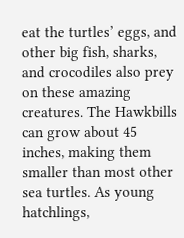eat the turtles’ eggs, and other big fish, sharks, and crocodiles also prey on these amazing creatures. The Hawkbills can grow about 45 inches, making them smaller than most other sea turtles. As young hatchlings,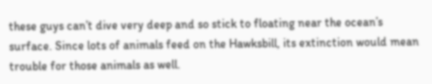these guys can’t dive very deep and so stick to floating near the ocean’s surface. Since lots of animals feed on the Hawksbill, its extinction would mean trouble for those animals as well.